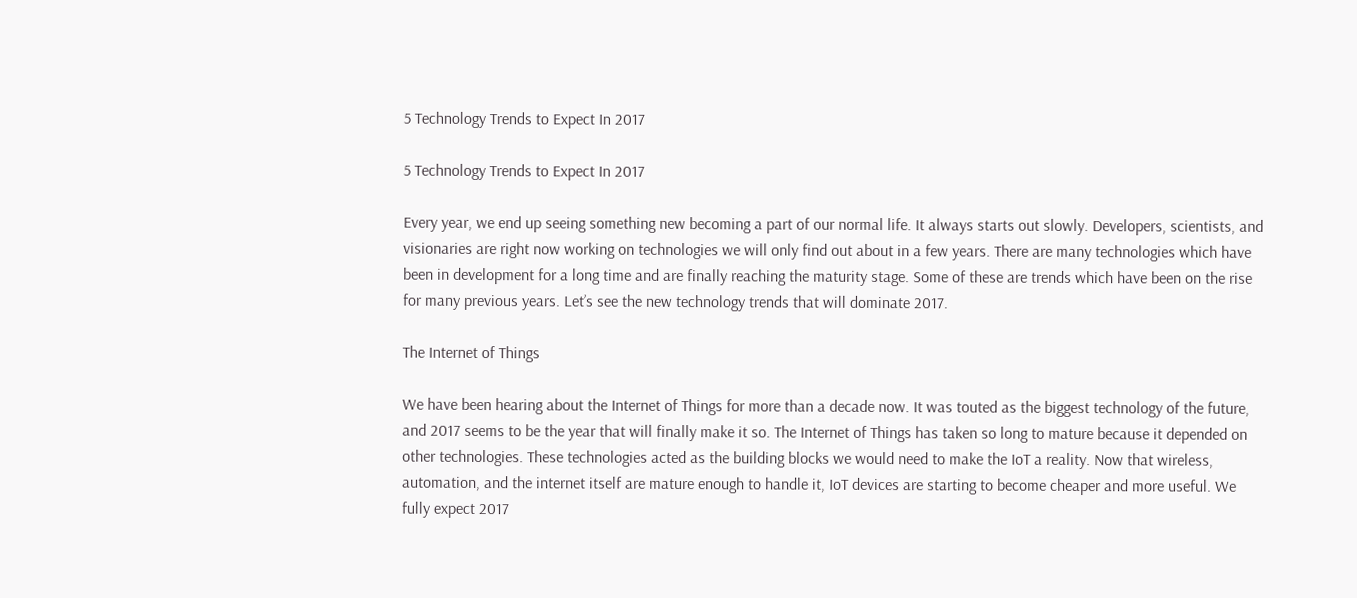5 Technology Trends to Expect In 2017

5 Technology Trends to Expect In 2017

Every year, we end up seeing something new becoming a part of our normal life. It always starts out slowly. Developers, scientists, and visionaries are right now working on technologies we will only find out about in a few years. There are many technologies which have been in development for a long time and are finally reaching the maturity stage. Some of these are trends which have been on the rise for many previous years. Let’s see the new technology trends that will dominate 2017.

The Internet of Things

We have been hearing about the Internet of Things for more than a decade now. It was touted as the biggest technology of the future, and 2017 seems to be the year that will finally make it so. The Internet of Things has taken so long to mature because it depended on other technologies. These technologies acted as the building blocks we would need to make the IoT a reality. Now that wireless, automation, and the internet itself are mature enough to handle it, IoT devices are starting to become cheaper and more useful. We fully expect 2017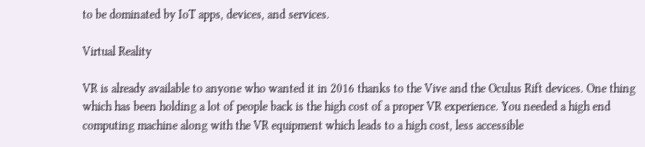to be dominated by IoT apps, devices, and services.

Virtual Reality

VR is already available to anyone who wanted it in 2016 thanks to the Vive and the Oculus Rift devices. One thing which has been holding a lot of people back is the high cost of a proper VR experience. You needed a high end computing machine along with the VR equipment which leads to a high cost, less accessible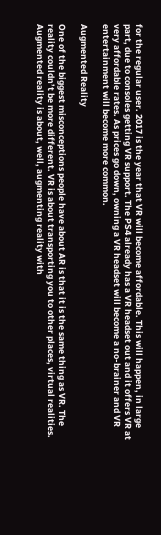for the regular user. 2017 is the year that VR will become affordable. This will happen, in large part, due to consoles getting VR support. The PS4 already has a VR headset out and it offers VR at very affordable rates. As prices go down, owning a VR headset will become a no-brainer and VR entertainment will become more common.

Augmented Reality

One of the biggest misconceptions people have about AR is that it is the same thing as VR. The reality couldn’t be more different. VR is about transporting you to other places, virtual realities. Augmented reality is about, well, augmenting reality with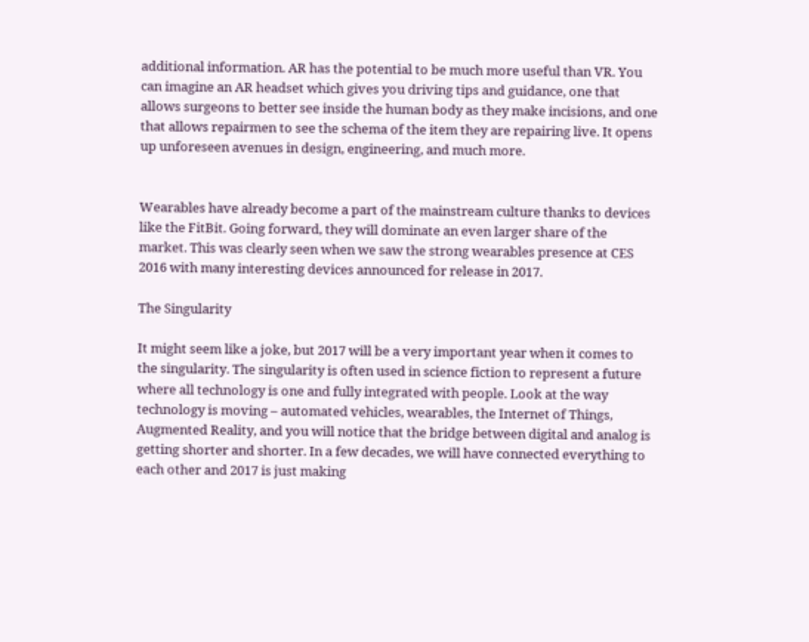additional information. AR has the potential to be much more useful than VR. You can imagine an AR headset which gives you driving tips and guidance, one that allows surgeons to better see inside the human body as they make incisions, and one that allows repairmen to see the schema of the item they are repairing live. It opens up unforeseen avenues in design, engineering, and much more.


Wearables have already become a part of the mainstream culture thanks to devices like the FitBit. Going forward, they will dominate an even larger share of the market. This was clearly seen when we saw the strong wearables presence at CES 2016 with many interesting devices announced for release in 2017.

The Singularity

It might seem like a joke, but 2017 will be a very important year when it comes to the singularity. The singularity is often used in science fiction to represent a future where all technology is one and fully integrated with people. Look at the way technology is moving – automated vehicles, wearables, the Internet of Things, Augmented Reality, and you will notice that the bridge between digital and analog is getting shorter and shorter. In a few decades, we will have connected everything to each other and 2017 is just making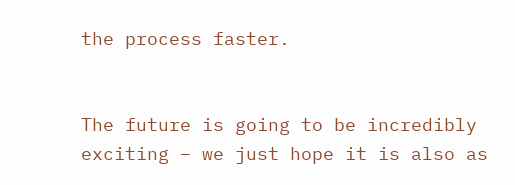the process faster.


The future is going to be incredibly exciting – we just hope it is also as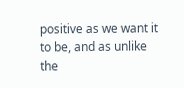positive as we want it to be, and as unlike the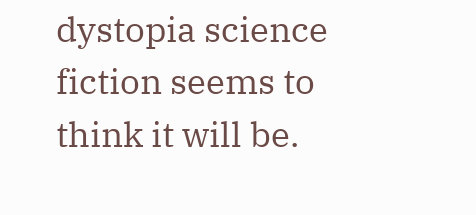dystopia science fiction seems to think it will be.